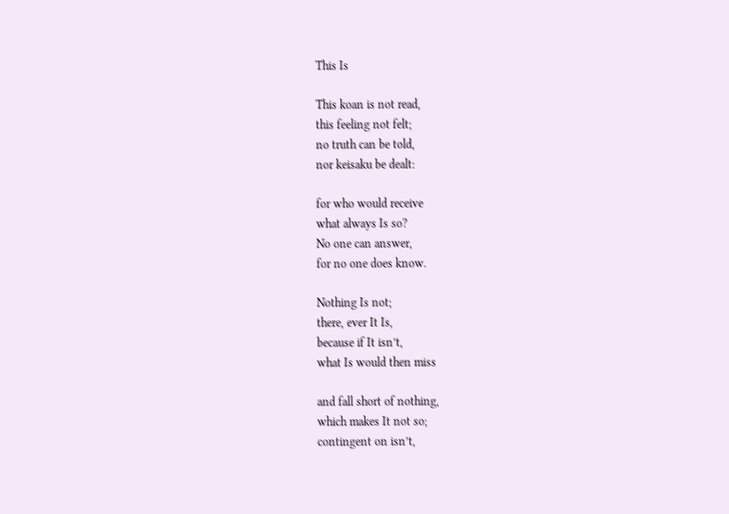This Is

This koan is not read,
this feeling not felt;
no truth can be told,
nor keisaku be dealt:

for who would receive
what always Is so?
No one can answer,
for no one does know.

Nothing Is not;
there, ever It Is,
because if It isn’t,
what Is would then miss

and fall short of nothing,
which makes It not so;
contingent on isn’t,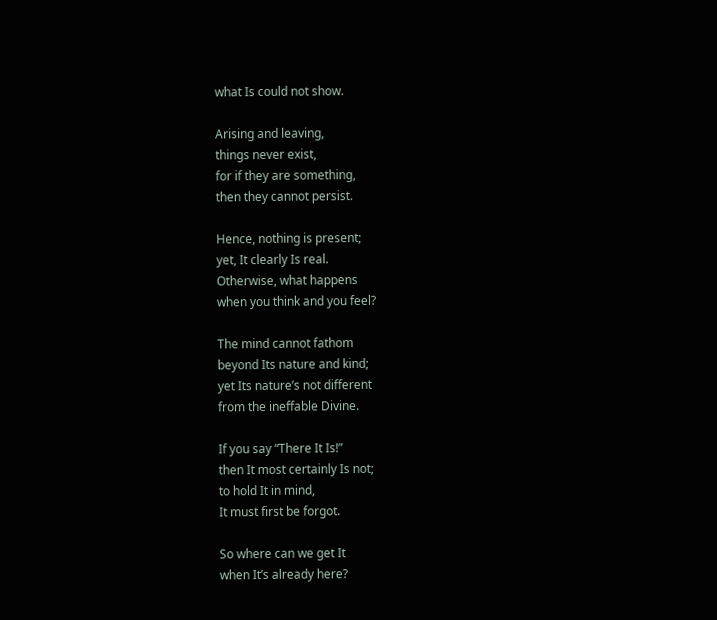what Is could not show.

Arising and leaving,
things never exist,
for if they are something,
then they cannot persist.

Hence, nothing is present;
yet, It clearly Is real.
Otherwise, what happens
when you think and you feel?

The mind cannot fathom
beyond Its nature and kind;
yet Its nature’s not different
from the ineffable Divine.

If you say “There It Is!”
then It most certainly Is not;
to hold It in mind,
It must first be forgot.

So where can we get It
when It’s already here?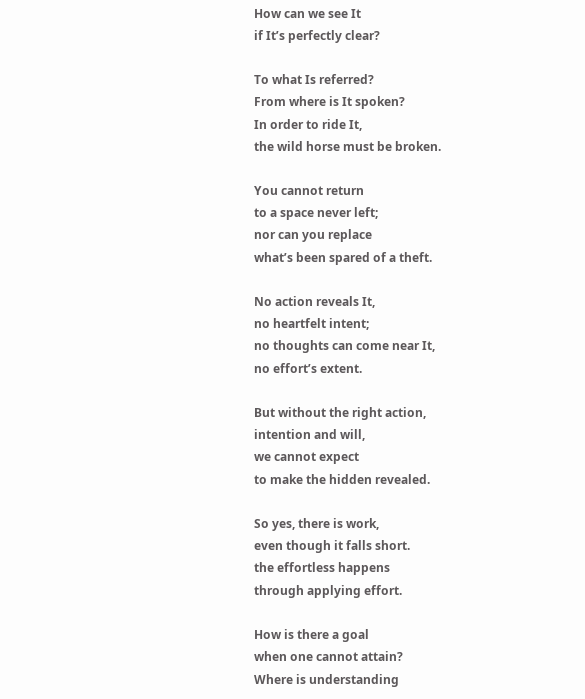How can we see It
if It’s perfectly clear?

To what Is referred?
From where is It spoken?
In order to ride It,
the wild horse must be broken.

You cannot return
to a space never left;
nor can you replace
what’s been spared of a theft.

No action reveals It,
no heartfelt intent;
no thoughts can come near It,
no effort’s extent.

But without the right action,
intention and will,
we cannot expect
to make the hidden revealed.

So yes, there is work,
even though it falls short.
the effortless happens
through applying effort.

How is there a goal
when one cannot attain?
Where is understanding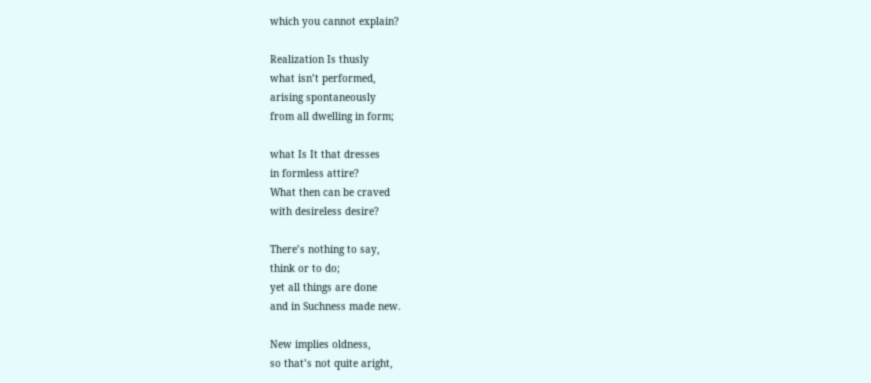which you cannot explain?

Realization Is thusly
what isn’t performed,
arising spontaneously
from all dwelling in form;

what Is It that dresses
in formless attire?
What then can be craved
with desireless desire?

There’s nothing to say,
think or to do;
yet all things are done
and in Suchness made new.

New implies oldness,
so that’s not quite aright,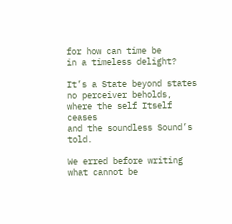for how can time be
in a timeless delight?

It’s a State beyond states
no perceiver beholds,
where the self Itself ceases
and the soundless Sound’s told.

We erred before writing
what cannot be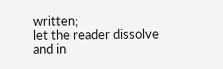written;
let the reader dissolve
and in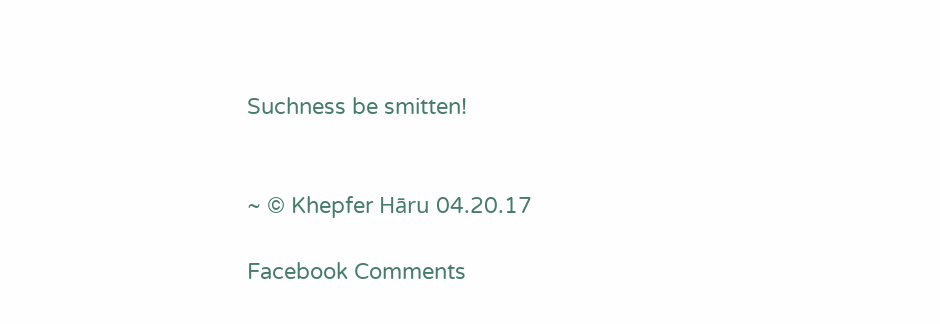Suchness be smitten!


~ © Khepfer Hāru 04.20.17

Facebook Comments